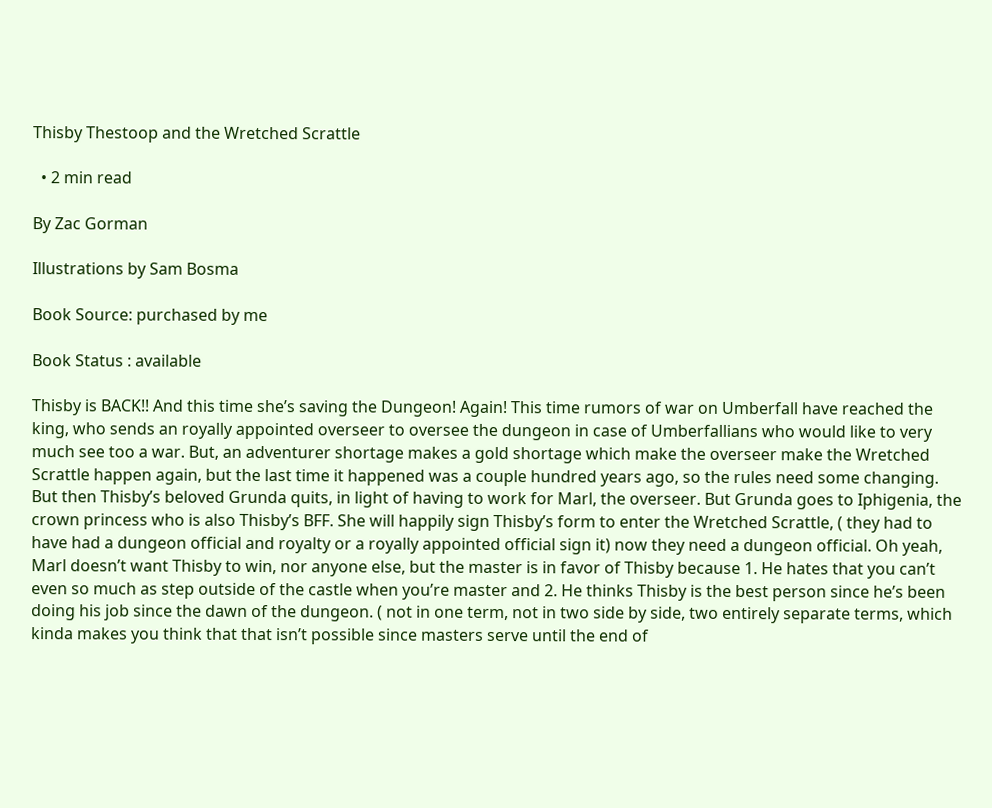Thisby Thestoop and the Wretched Scrattle

  • 2 min read

By Zac Gorman

Illustrations by Sam Bosma

Book Source: purchased by me

Book Status : available

Thisby is BACK!! And this time she’s saving the Dungeon! Again! This time rumors of war on Umberfall have reached the king, who sends an royally appointed overseer to oversee the dungeon in case of Umberfallians who would like to very much see too a war. But, an adventurer shortage makes a gold shortage which make the overseer make the Wretched Scrattle happen again, but the last time it happened was a couple hundred years ago, so the rules need some changing. But then Thisby’s beloved Grunda quits, in light of having to work for Marl, the overseer. But Grunda goes to Iphigenia, the crown princess who is also Thisby’s BFF. She will happily sign Thisby’s form to enter the Wretched Scrattle, ( they had to have had a dungeon official and royalty or a royally appointed official sign it) now they need a dungeon official. Oh yeah, Marl doesn’t want Thisby to win, nor anyone else, but the master is in favor of Thisby because 1. He hates that you can’t even so much as step outside of the castle when you’re master and 2. He thinks Thisby is the best person since he’s been doing his job since the dawn of the dungeon. ( not in one term, not in two side by side, two entirely separate terms, which kinda makes you think that that isn’t possible since masters serve until the end of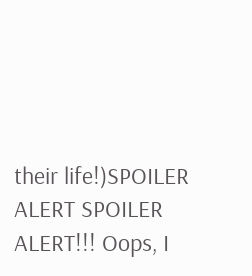their life!)SPOILER ALERT SPOILER ALERT!!! Oops, I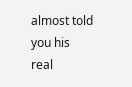almost told you his real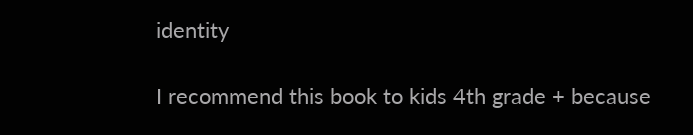identity

I recommend this book to kids 4th grade + because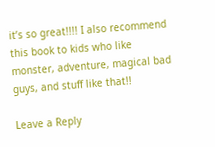it’s so great!!!! I also recommend this book to kids who like monster, adventure, magical bad guys, and stuff like that!!

Leave a Reply